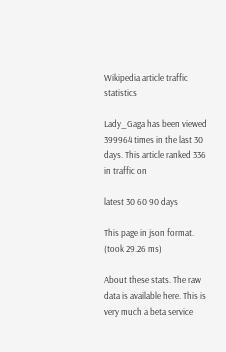Wikipedia article traffic statistics

Lady_Gaga has been viewed 399964 times in the last 30 days. This article ranked 336 in traffic on

latest 30 60 90 days

This page in json format. (took 29.26 ms)

About these stats. The raw data is available here. This is very much a beta service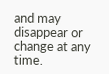and may disappear or change at any time.